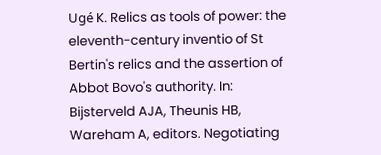Ugé K. Relics as tools of power: the eleventh-century inventio of St Bertin's relics and the assertion of Abbot Bovo's authority. In: Bijsterveld AJA, Theunis HB, Wareham A, editors. Negotiating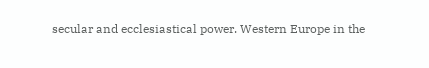secular and ecclesiastical power. Western Europe in the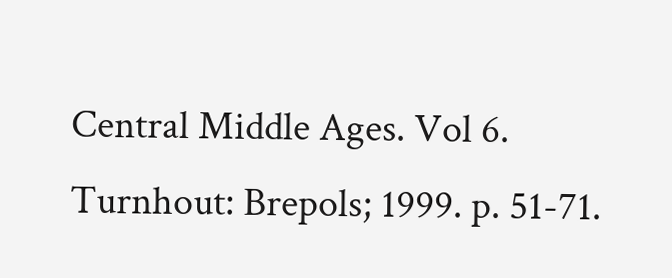Central Middle Ages. Vol 6. Turnhout: Brepols; 1999. p. 51-71.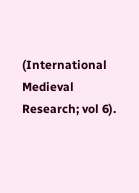(International Medieval Research; vol 6).